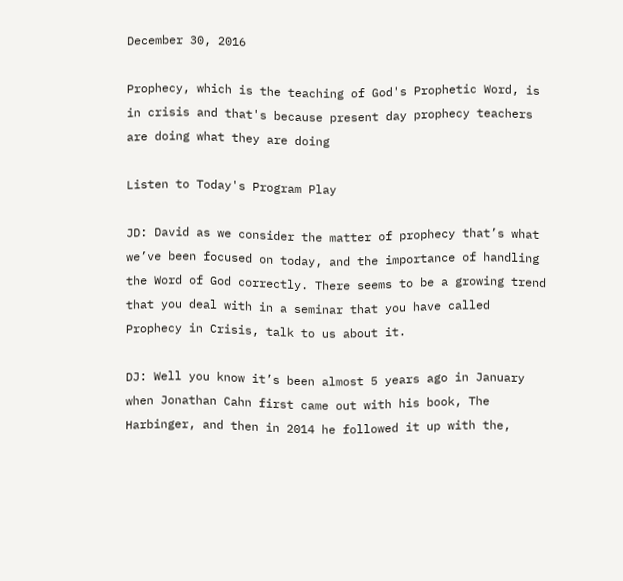December 30, 2016

Prophecy, which is the teaching of God's Prophetic Word, is in crisis and that's because present day prophecy teachers are doing what they are doing

Listen to Today's Program Play

JD: David as we consider the matter of prophecy that’s what we’ve been focused on today, and the importance of handling the Word of God correctly. There seems to be a growing trend that you deal with in a seminar that you have called Prophecy in Crisis, talk to us about it.

DJ: Well you know it’s been almost 5 years ago in January when Jonathan Cahn first came out with his book, The Harbinger, and then in 2014 he followed it up with the,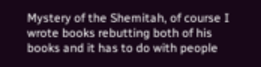Mystery of the Shemitah, of course I wrote books rebutting both of his books and it has to do with people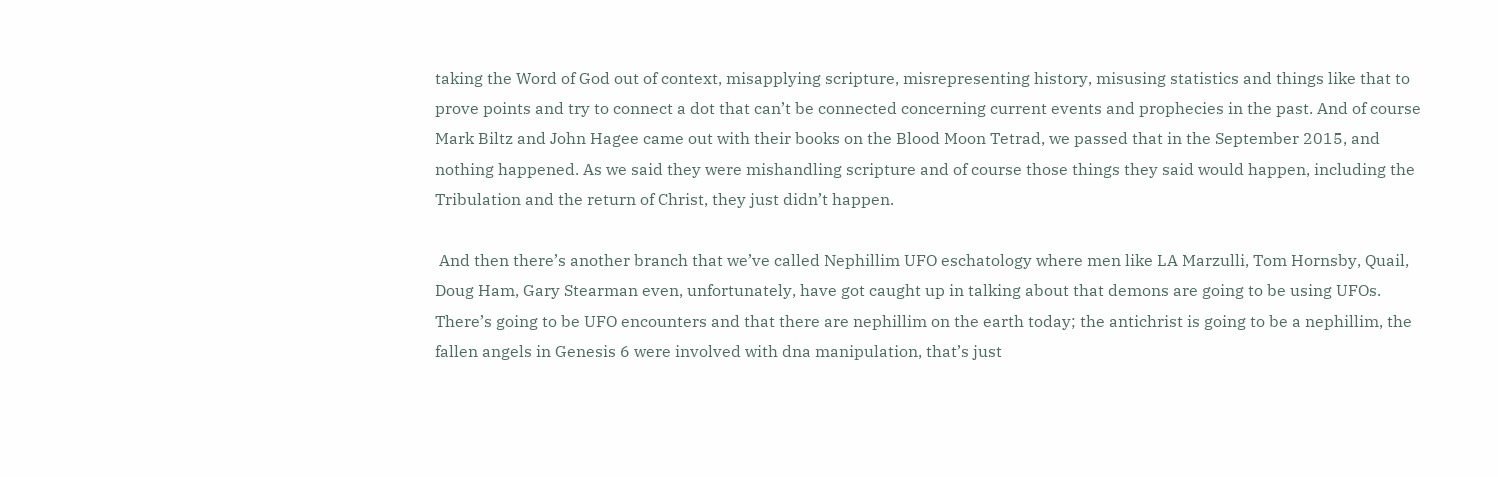taking the Word of God out of context, misapplying scripture, misrepresenting history, misusing statistics and things like that to prove points and try to connect a dot that can’t be connected concerning current events and prophecies in the past. And of course Mark Biltz and John Hagee came out with their books on the Blood Moon Tetrad, we passed that in the September 2015, and nothing happened. As we said they were mishandling scripture and of course those things they said would happen, including the Tribulation and the return of Christ, they just didn’t happen.

 And then there’s another branch that we’ve called Nephillim UFO eschatology where men like LA Marzulli, Tom Hornsby, Quail, Doug Ham, Gary Stearman even, unfortunately, have got caught up in talking about that demons are going to be using UFOs. There’s going to be UFO encounters and that there are nephillim on the earth today; the antichrist is going to be a nephillim, the fallen angels in Genesis 6 were involved with dna manipulation, that’s just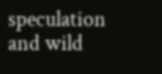speculation and wild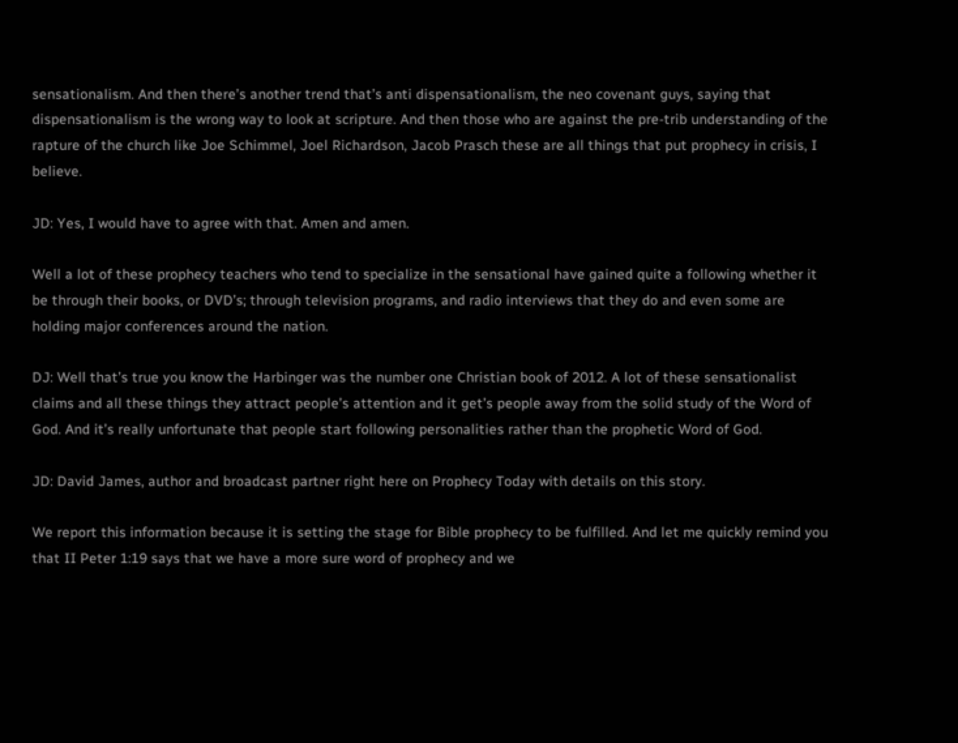sensationalism. And then there’s another trend that’s anti dispensationalism, the neo covenant guys, saying that dispensationalism is the wrong way to look at scripture. And then those who are against the pre-trib understanding of the rapture of the church like Joe Schimmel, Joel Richardson, Jacob Prasch these are all things that put prophecy in crisis, I believe.

JD: Yes, I would have to agree with that. Amen and amen.

Well a lot of these prophecy teachers who tend to specialize in the sensational have gained quite a following whether it be through their books, or DVD’s; through television programs, and radio interviews that they do and even some are holding major conferences around the nation.

DJ: Well that’s true you know the Harbinger was the number one Christian book of 2012. A lot of these sensationalist claims and all these things they attract people’s attention and it get’s people away from the solid study of the Word of God. And it’s really unfortunate that people start following personalities rather than the prophetic Word of God.

JD: David James, author and broadcast partner right here on Prophecy Today with details on this story.

We report this information because it is setting the stage for Bible prophecy to be fulfilled. And let me quickly remind you that II Peter 1:19 says that we have a more sure word of prophecy and we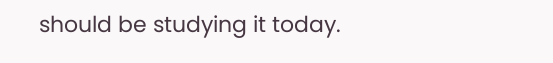should be studying it today.